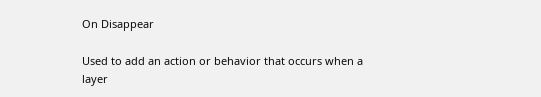On Disappear

Used to add an action or behavior that occurs when a layer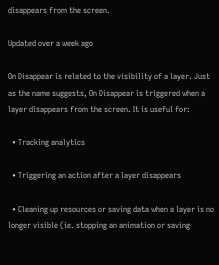disappears from the screen.

Updated over a week ago

On Disappear is related to the visibility of a layer. Just as the name suggests, On Disappear is triggered when a layer disappears from the screen. It is useful for:

  • Tracking analytics

  • Triggering an action after a layer disappears

  • Cleaning up resources or saving data when a layer is no longer visible (ie. stopping an animation or saving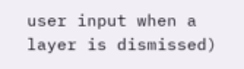user input when a layer is dismissed)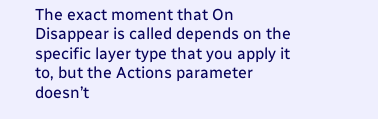The exact moment that On Disappear is called depends on the specific layer type that you apply it to, but the Actions parameter doesn’t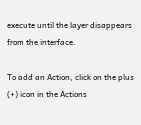execute until the layer disappears from the interface.

To add an Action, click on the plus (+) icon in the Actions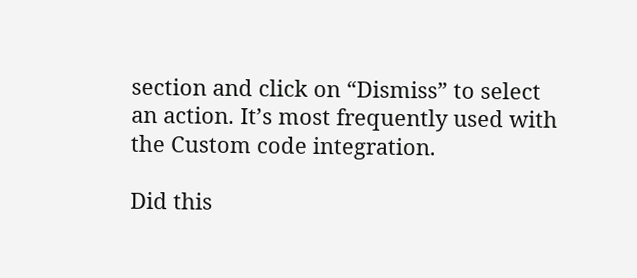section and click on “Dismiss” to select an action. It’s most frequently used with the Custom code integration.

Did this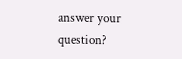answer your question?